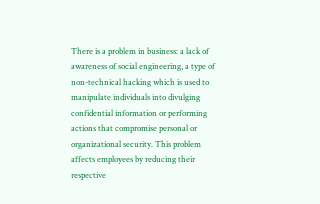There is a problem in business: a lack of awareness of social engineering, a type of non-technical hacking which is used to manipulate individuals into divulging confidential information or performing actions that compromise personal or organizational security. This problem affects employees by reducing their respective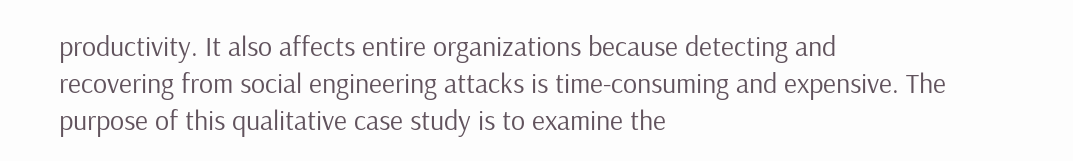productivity. It also affects entire organizations because detecting and recovering from social engineering attacks is time-consuming and expensive. The purpose of this qualitative case study is to examine the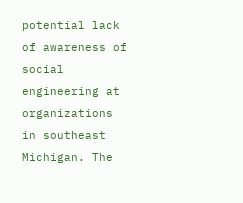potential lack of awareness of social engineering at organizations in southeast Michigan. The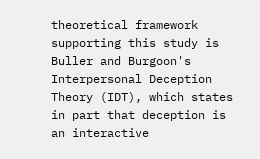theoretical framework supporting this study is Buller and Burgoon's Interpersonal Deception Theory (IDT), which states in part that deception is an interactive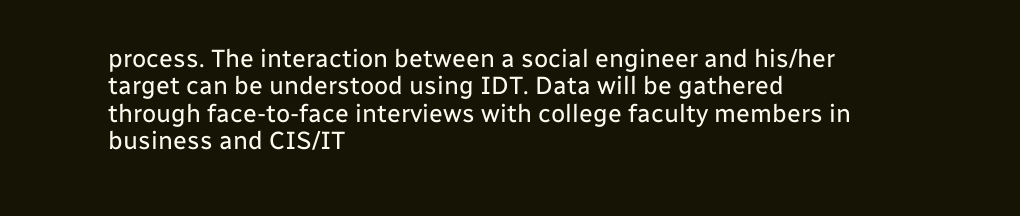process. The interaction between a social engineer and his/her target can be understood using IDT. Data will be gathered through face-to-face interviews with college faculty members in business and CIS/IT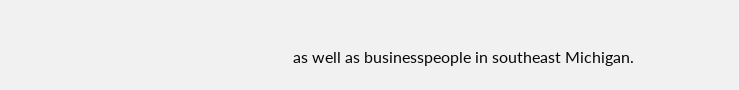as well as businesspeople in southeast Michigan.